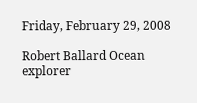Friday, February 29, 2008

Robert Ballard Ocean explorer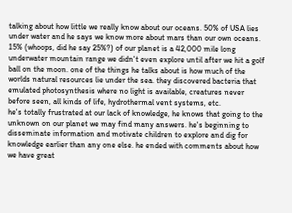talking about how little we really know about our oceans. 50% of USA lies under water and he says we know more about mars than our own oceans. 15% (whoops, did he say 25%?) of our planet is a 42,000 mile long underwater mountain range we didn't even explore until after we hit a golf ball on the moon. one of the things he talks about is how much of the worlds natural resources lie under the sea. they discovered bacteria that emulated photosynthesis where no light is available, creatures never before seen, all kinds of life, hydrothermal vent systems, etc.
he's totally frustrated at our lack of knowledge, he knows that going to the unknown on our planet we may find many answers. he's beginning to disseminate information and motivate children to explore and dig for knowledge earlier than any one else. he ended with comments about how we have great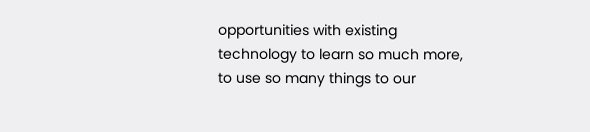opportunities with existing technology to learn so much more, to use so many things to our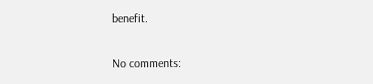benefit.

No comments: